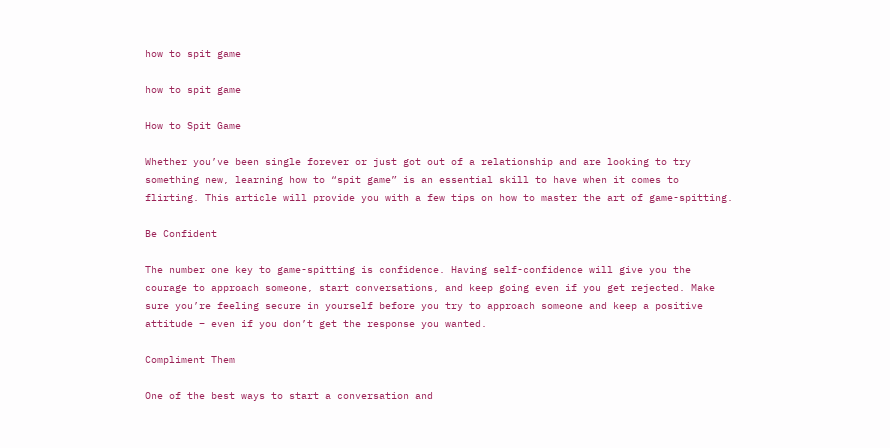how to spit game

how to spit game

How to Spit Game

Whether you’ve been single forever or just got out of a relationship and are looking to try something new, learning how to “spit game” is an essential skill to have when it comes to flirting. This article will provide you with a few tips on how to master the art of game-spitting.

Be Confident

The number one key to game-spitting is confidence. Having self-confidence will give you the courage to approach someone, start conversations, and keep going even if you get rejected. Make sure you’re feeling secure in yourself before you try to approach someone and keep a positive attitude – even if you don’t get the response you wanted.

Compliment Them

One of the best ways to start a conversation and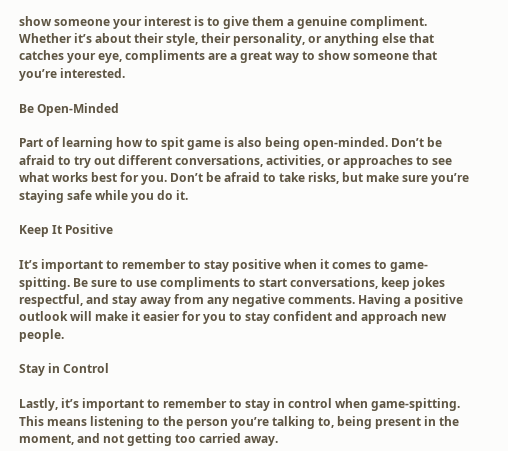show someone your interest is to give them a genuine compliment. Whether it’s about their style, their personality, or anything else that catches your eye, compliments are a great way to show someone that you’re interested.

Be Open-Minded

Part of learning how to spit game is also being open-minded. Don’t be afraid to try out different conversations, activities, or approaches to see what works best for you. Don’t be afraid to take risks, but make sure you’re staying safe while you do it.

Keep It Positive

It’s important to remember to stay positive when it comes to game-spitting. Be sure to use compliments to start conversations, keep jokes respectful, and stay away from any negative comments. Having a positive outlook will make it easier for you to stay confident and approach new people.

Stay in Control

Lastly, it’s important to remember to stay in control when game-spitting. This means listening to the person you’re talking to, being present in the moment, and not getting too carried away.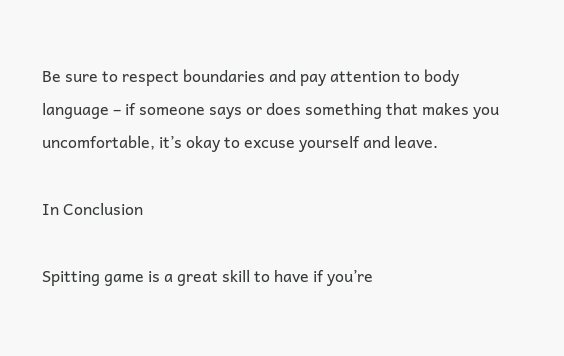Be sure to respect boundaries and pay attention to body language – if someone says or does something that makes you uncomfortable, it’s okay to excuse yourself and leave.

In Conclusion

Spitting game is a great skill to have if you’re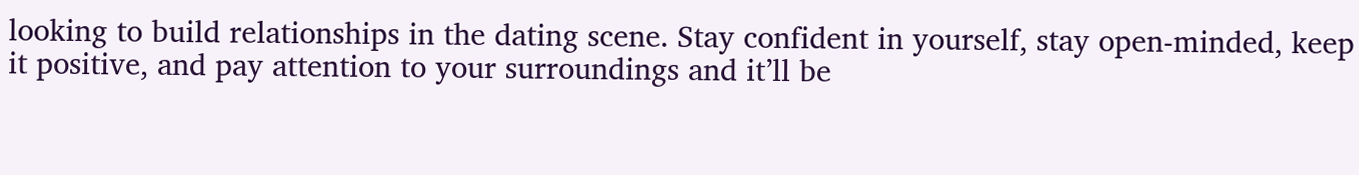looking to build relationships in the dating scene. Stay confident in yourself, stay open-minded, keep it positive, and pay attention to your surroundings and it’ll be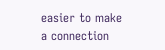easier to make a connection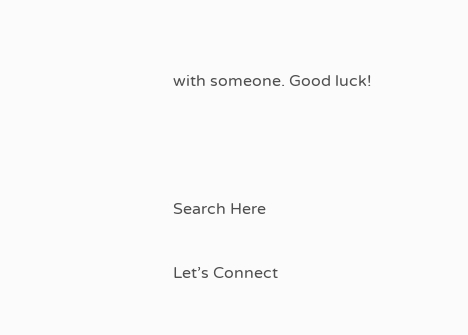with someone. Good luck!



Search Here

Let’s Connect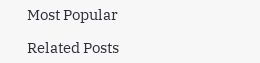Most Popular

Related Posts